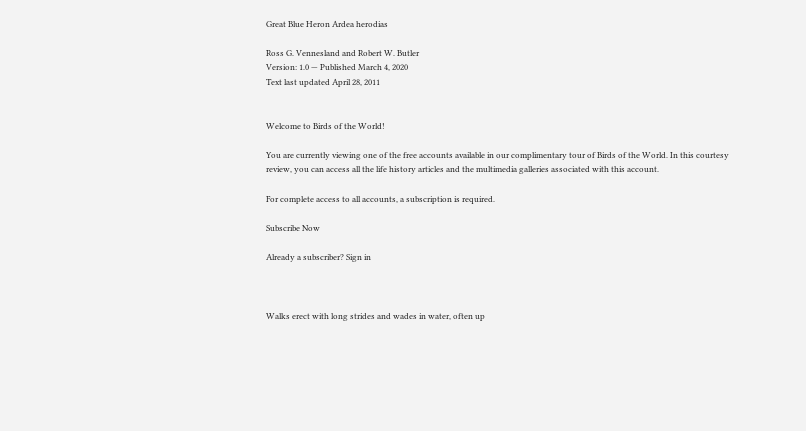Great Blue Heron Ardea herodias

Ross G. Vennesland and Robert W. Butler
Version: 1.0 — Published March 4, 2020
Text last updated April 28, 2011


Welcome to Birds of the World!

You are currently viewing one of the free accounts available in our complimentary tour of Birds of the World. In this courtesy review, you can access all the life history articles and the multimedia galleries associated with this account.

For complete access to all accounts, a subscription is required.

Subscribe Now

Already a subscriber? Sign in



Walks erect with long strides and wades in water, often up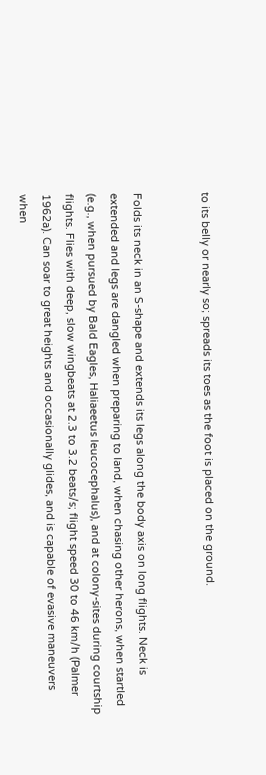to its belly or nearly so; spreads its toes as the foot is placed on the ground.


Folds its neck in an S-shape and extends its legs along the body axis on long flights. Neck is extended and legs are dangled when preparing to land, when chasing other herons, when startled (e.g., when pursued by Bald Eagles, Haliaeetus leucocephalus), and at colony-sites during courtship flights. Flies with deep, slow wingbeats at 2.3 to 3.2 beats/s; flight speed 30 to 46 km/h (Palmer 1962a). Can soar to great heights and occasionally glides, and is capable of evasive maneuvers when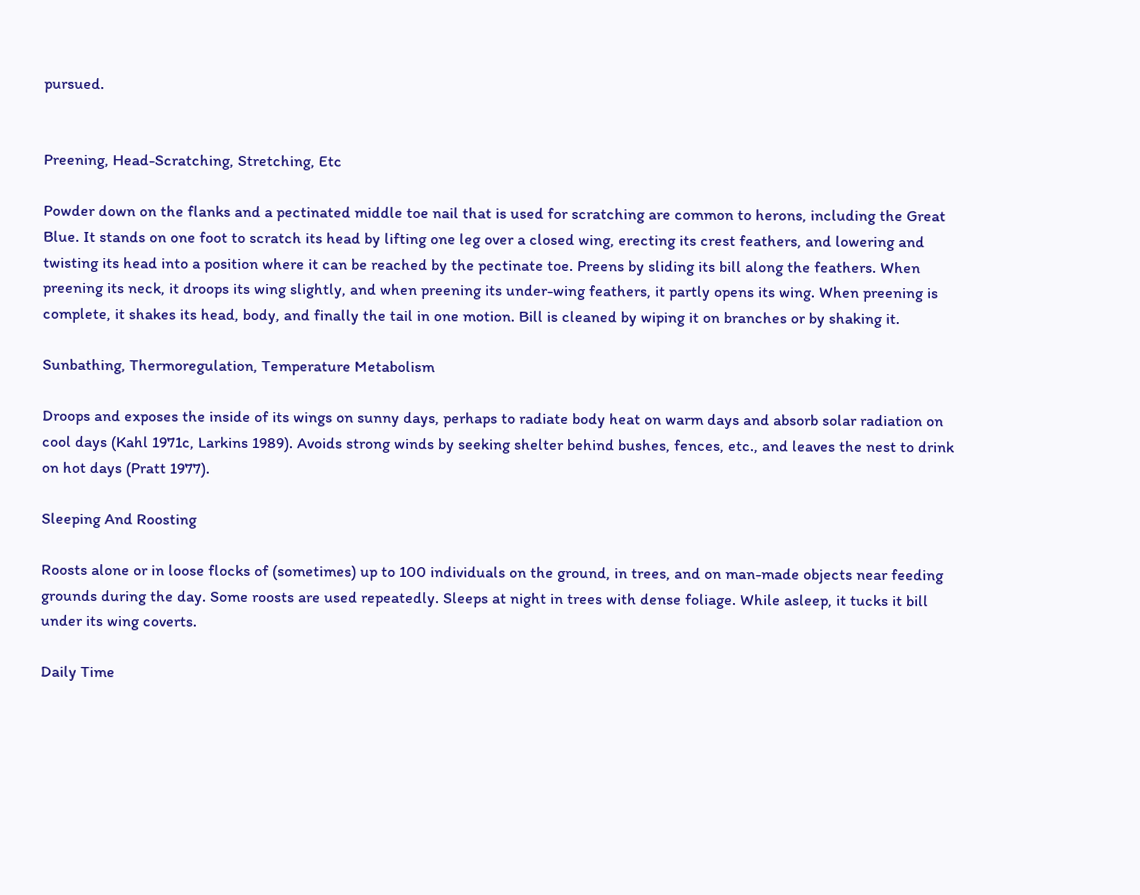pursued.


Preening, Head-Scratching, Stretching, Etc

Powder down on the flanks and a pectinated middle toe nail that is used for scratching are common to herons, including the Great Blue. It stands on one foot to scratch its head by lifting one leg over a closed wing, erecting its crest feathers, and lowering and twisting its head into a position where it can be reached by the pectinate toe. Preens by sliding its bill along the feathers. When preening its neck, it droops its wing slightly, and when preening its under-wing feathers, it partly opens its wing. When preening is complete, it shakes its head, body, and finally the tail in one motion. Bill is cleaned by wiping it on branches or by shaking it.

Sunbathing, Thermoregulation, Temperature Metabolism

Droops and exposes the inside of its wings on sunny days, perhaps to radiate body heat on warm days and absorb solar radiation on cool days (Kahl 1971c, Larkins 1989). Avoids strong winds by seeking shelter behind bushes, fences, etc., and leaves the nest to drink on hot days (Pratt 1977).

Sleeping And Roosting

Roosts alone or in loose flocks of (sometimes) up to 100 individuals on the ground, in trees, and on man-made objects near feeding grounds during the day. Some roosts are used repeatedly. Sleeps at night in trees with dense foliage. While asleep, it tucks it bill under its wing coverts.

Daily Time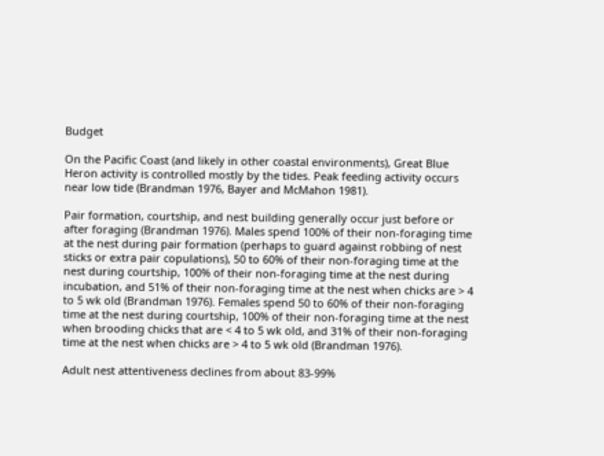Budget

On the Pacific Coast (and likely in other coastal environments), Great Blue Heron activity is controlled mostly by the tides. Peak feeding activity occurs near low tide (Brandman 1976, Bayer and McMahon 1981).

Pair formation, courtship, and nest building generally occur just before or after foraging (Brandman 1976). Males spend 100% of their non-foraging time at the nest during pair formation (perhaps to guard against robbing of nest sticks or extra pair copulations), 50 to 60% of their non-foraging time at the nest during courtship, 100% of their non-foraging time at the nest during incubation, and 51% of their non-foraging time at the nest when chicks are > 4 to 5 wk old (Brandman 1976). Females spend 50 to 60% of their non-foraging time at the nest during courtship, 100% of their non-foraging time at the nest when brooding chicks that are < 4 to 5 wk old, and 31% of their non-foraging time at the nest when chicks are > 4 to 5 wk old (Brandman 1976).

Adult nest attentiveness declines from about 83-99%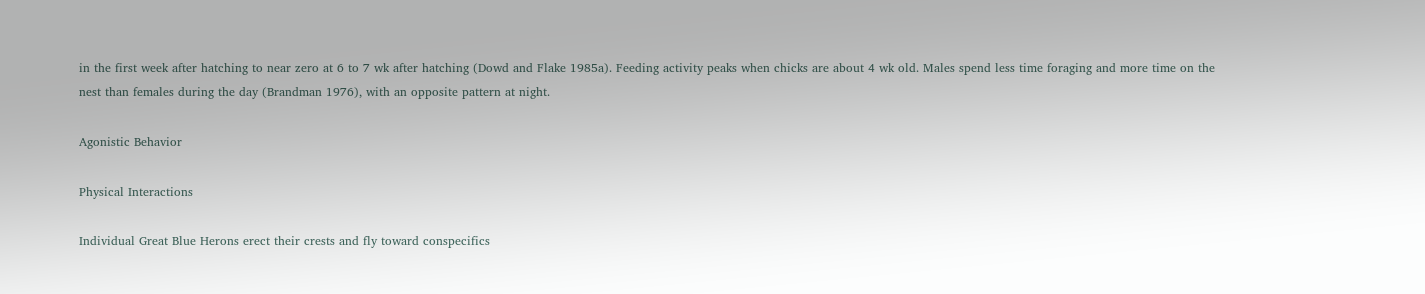in the first week after hatching to near zero at 6 to 7 wk after hatching (Dowd and Flake 1985a). Feeding activity peaks when chicks are about 4 wk old. Males spend less time foraging and more time on the nest than females during the day (Brandman 1976), with an opposite pattern at night.

Agonistic Behavior

Physical Interactions

Individual Great Blue Herons erect their crests and fly toward conspecifics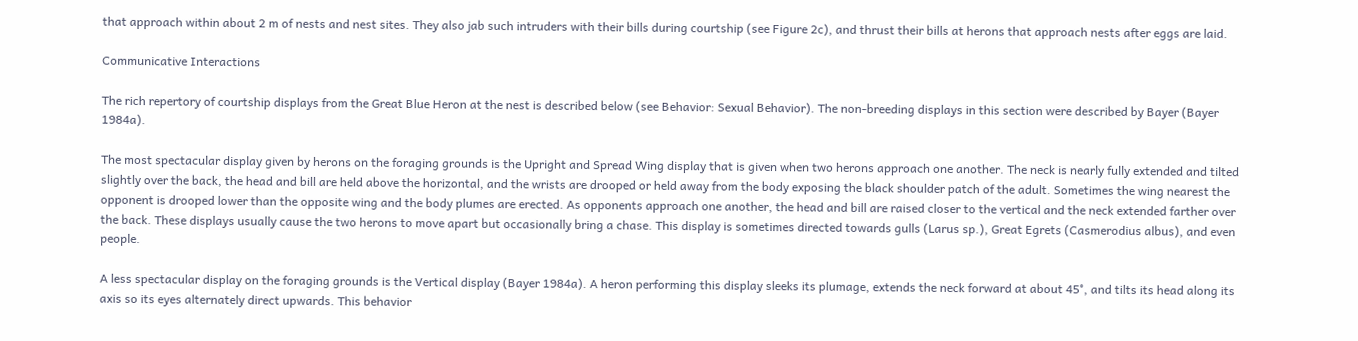that approach within about 2 m of nests and nest sites. They also jab such intruders with their bills during courtship (see Figure 2c), and thrust their bills at herons that approach nests after eggs are laid.

Communicative Interactions

The rich repertory of courtship displays from the Great Blue Heron at the nest is described below (see Behavior: Sexual Behavior). The non-breeding displays in this section were described by Bayer (Bayer 1984a).

The most spectacular display given by herons on the foraging grounds is the Upright and Spread Wing display that is given when two herons approach one another. The neck is nearly fully extended and tilted slightly over the back, the head and bill are held above the horizontal, and the wrists are drooped or held away from the body exposing the black shoulder patch of the adult. Sometimes the wing nearest the opponent is drooped lower than the opposite wing and the body plumes are erected. As opponents approach one another, the head and bill are raised closer to the vertical and the neck extended farther over the back. These displays usually cause the two herons to move apart but occasionally bring a chase. This display is sometimes directed towards gulls (Larus sp.), Great Egrets (Casmerodius albus), and even people.

A less spectacular display on the foraging grounds is the Vertical display (Bayer 1984a). A heron performing this display sleeks its plumage, extends the neck forward at about 45°, and tilts its head along its axis so its eyes alternately direct upwards. This behavior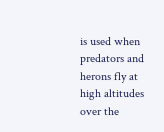is used when predators and herons fly at high altitudes over the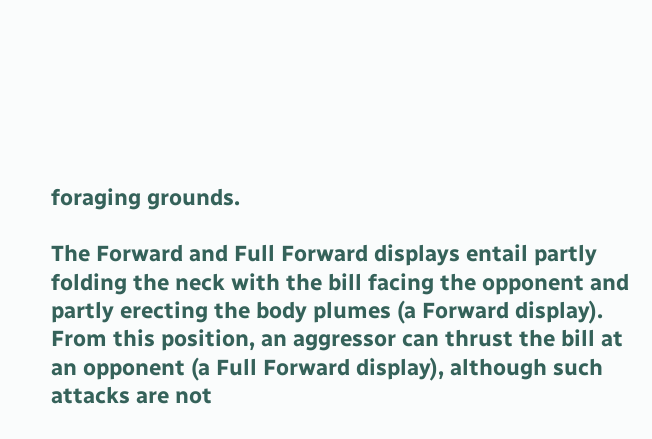foraging grounds.

The Forward and Full Forward displays entail partly folding the neck with the bill facing the opponent and partly erecting the body plumes (a Forward display). From this position, an aggressor can thrust the bill at an opponent (a Full Forward display), although such attacks are not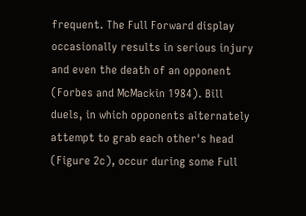frequent. The Full Forward display occasionally results in serious injury and even the death of an opponent (Forbes and McMackin 1984). Bill duels, in which opponents alternately attempt to grab each other's head (Figure 2c), occur during some Full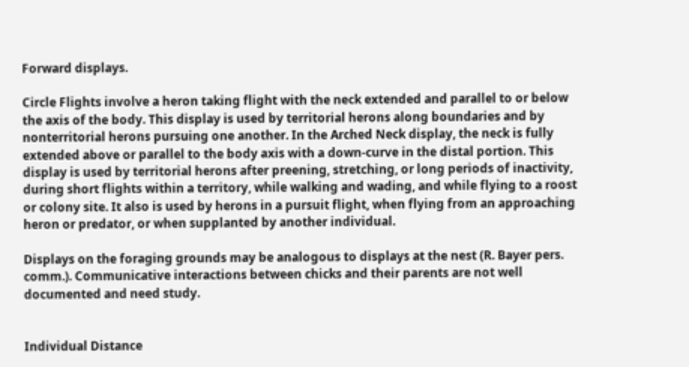Forward displays.

Circle Flights involve a heron taking flight with the neck extended and parallel to or below the axis of the body. This display is used by territorial herons along boundaries and by nonterritorial herons pursuing one another. In the Arched Neck display, the neck is fully extended above or parallel to the body axis with a down-curve in the distal portion. This display is used by territorial herons after preening, stretching, or long periods of inactivity, during short flights within a territory, while walking and wading, and while flying to a roost or colony site. It also is used by herons in a pursuit flight, when flying from an approaching heron or predator, or when supplanted by another individual.

Displays on the foraging grounds may be analogous to displays at the nest (R. Bayer pers. comm.). Communicative interactions between chicks and their parents are not well documented and need study.


Individual Distance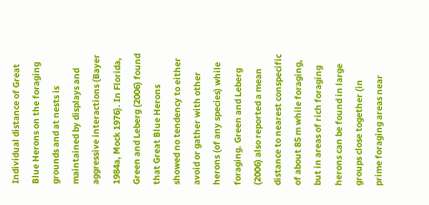Individual distance of Great Blue Herons on the foraging grounds and at nests is maintained by displays and aggressive interactions (Bayer 1984a, Mock 1976). In Florida, Green and Leberg (2006) found that Great Blue Herons showed no tendency to either avoid or gather with other herons (of any species) while foraging. Green and Leberg (2006) also reported a mean distance to nearest conspecific of about 85 m while foraging, but in areas of rich foraging herons can be found in large groups close together (in prime foraging areas near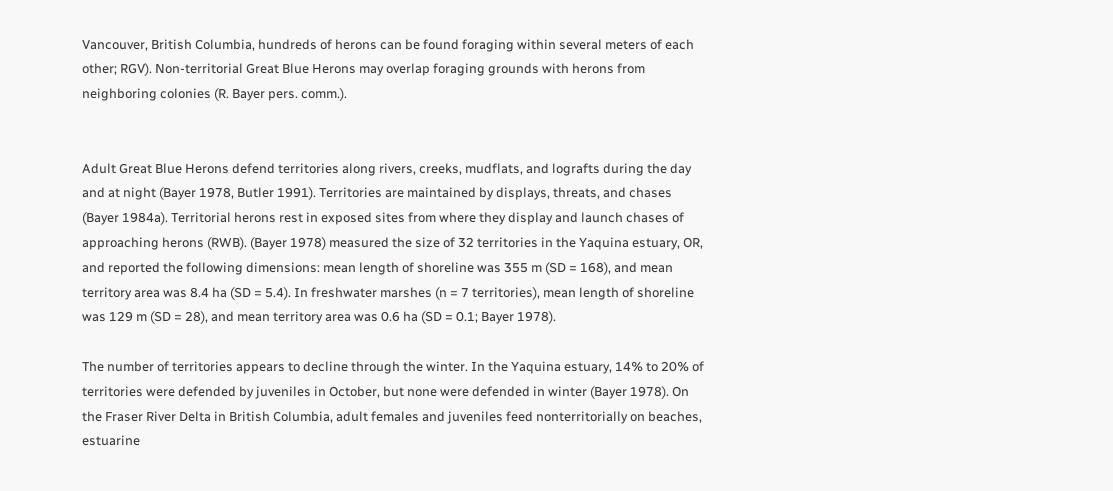Vancouver, British Columbia, hundreds of herons can be found foraging within several meters of each other; RGV). Non-territorial Great Blue Herons may overlap foraging grounds with herons from neighboring colonies (R. Bayer pers. comm.).


Adult Great Blue Herons defend territories along rivers, creeks, mudflats, and lografts during the day and at night (Bayer 1978, Butler 1991). Territories are maintained by displays, threats, and chases (Bayer 1984a). Territorial herons rest in exposed sites from where they display and launch chases of approaching herons (RWB). (Bayer 1978) measured the size of 32 territories in the Yaquina estuary, OR, and reported the following dimensions: mean length of shoreline was 355 m (SD = 168), and mean territory area was 8.4 ha (SD = 5.4). In freshwater marshes (n = 7 territories), mean length of shoreline was 129 m (SD = 28), and mean territory area was 0.6 ha (SD = 0.1; Bayer 1978).

The number of territories appears to decline through the winter. In the Yaquina estuary, 14% to 20% of territories were defended by juveniles in October, but none were defended in winter (Bayer 1978). On the Fraser River Delta in British Columbia, adult females and juveniles feed nonterritorially on beaches, estuarine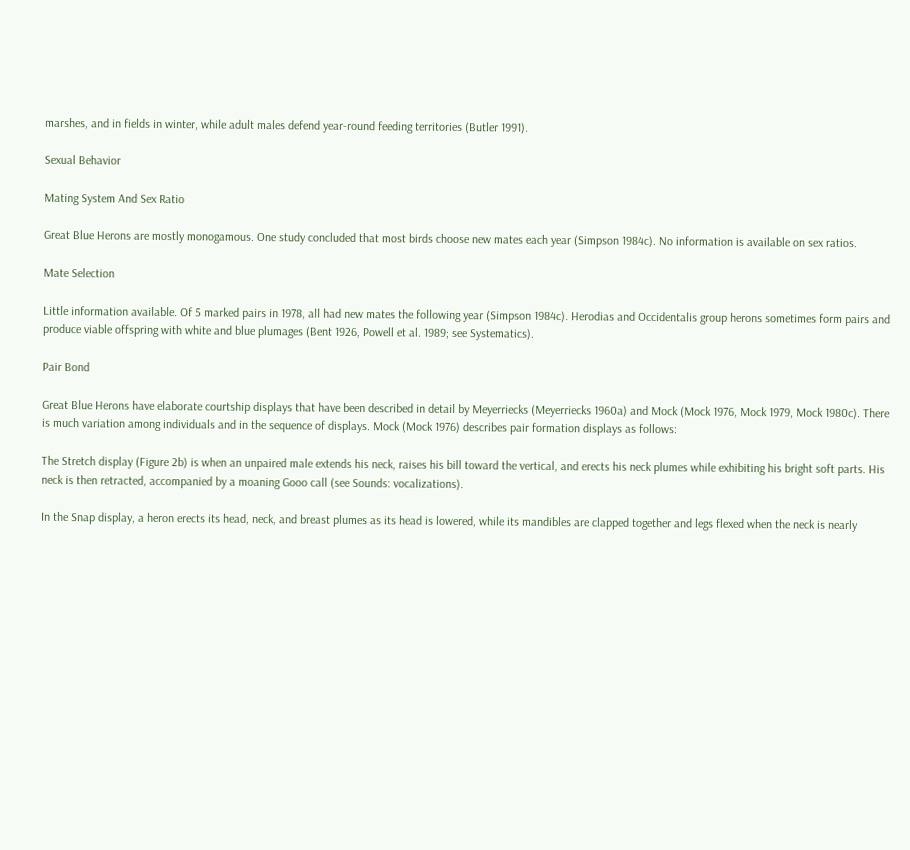marshes, and in fields in winter, while adult males defend year-round feeding territories (Butler 1991).

Sexual Behavior

Mating System And Sex Ratio

Great Blue Herons are mostly monogamous. One study concluded that most birds choose new mates each year (Simpson 1984c). No information is available on sex ratios.

Mate Selection

Little information available. Of 5 marked pairs in 1978, all had new mates the following year (Simpson 1984c). Herodias and Occidentalis group herons sometimes form pairs and produce viable offspring with white and blue plumages (Bent 1926, Powell et al. 1989; see Systematics).

Pair Bond

Great Blue Herons have elaborate courtship displays that have been described in detail by Meyerriecks (Meyerriecks 1960a) and Mock (Mock 1976, Mock 1979, Mock 1980c). There is much variation among individuals and in the sequence of displays. Mock (Mock 1976) describes pair formation displays as follows:

The Stretch display (Figure 2b) is when an unpaired male extends his neck, raises his bill toward the vertical, and erects his neck plumes while exhibiting his bright soft parts. His neck is then retracted, accompanied by a moaning Gooo call (see Sounds: vocalizations).

In the Snap display, a heron erects its head, neck, and breast plumes as its head is lowered, while its mandibles are clapped together and legs flexed when the neck is nearly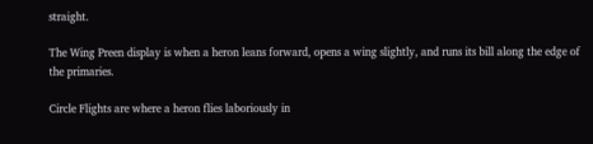straight.

The Wing Preen display is when a heron leans forward, opens a wing slightly, and runs its bill along the edge of the primaries.

Circle Flights are where a heron flies laboriously in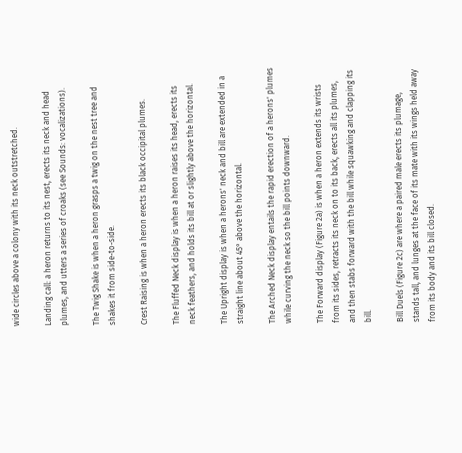wide circles above a colony with its neck outstretched.

Landing call: a heron returns to its nest, erects its neck and head plumes, and utters a series of croaks (see Sounds: vocalizations).

The Twig Shake is when a heron grasps a twig on the nest tree and shakes it from side-to-side.

Crest Raising is when a heron erects its black occipital plumes.

The Fluffed Neck display is when a heron raises its head, erects its neck feathers, and holds its bill at or slightly above the horizontal.

The Upright display is when a herons' neck and bill are extended in a straight line about 45° above the horizontal.

The Arched Neck display entails the rapid erection of a herons' plumes while curving the neck so the bill points downward.

The Forward display (Figure 2a) is when a heron extends its wrists from its sides, retracts its neck on to its back, erects all its plumes, and then stabs forward with the bill while squawking and clapping its bill.

Bill Duels (Figure 2c) are where a paired male erects its plumage, stands tall, and lunges at the face of its mate with its wings held away from its body and its bill closed.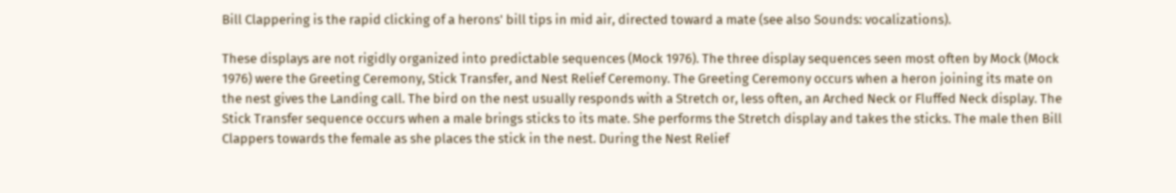Bill Clappering is the rapid clicking of a herons' bill tips in mid air, directed toward a mate (see also Sounds: vocalizations).

These displays are not rigidly organized into predictable sequences (Mock 1976). The three display sequences seen most often by Mock (Mock 1976) were the Greeting Ceremony, Stick Transfer, and Nest Relief Ceremony. The Greeting Ceremony occurs when a heron joining its mate on the nest gives the Landing call. The bird on the nest usually responds with a Stretch or, less often, an Arched Neck or Fluffed Neck display. The Stick Transfer sequence occurs when a male brings sticks to its mate. She performs the Stretch display and takes the sticks. The male then Bill Clappers towards the female as she places the stick in the nest. During the Nest Relief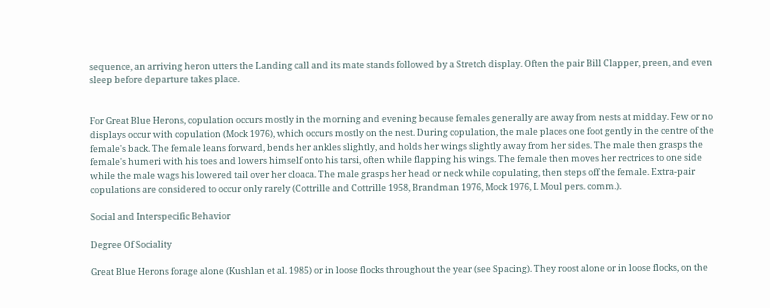sequence, an arriving heron utters the Landing call and its mate stands followed by a Stretch display. Often the pair Bill Clapper, preen, and even sleep before departure takes place.


For Great Blue Herons, copulation occurs mostly in the morning and evening because females generally are away from nests at midday. Few or no displays occur with copulation (Mock 1976), which occurs mostly on the nest. During copulation, the male places one foot gently in the centre of the female's back. The female leans forward, bends her ankles slightly, and holds her wings slightly away from her sides. The male then grasps the female's humeri with his toes and lowers himself onto his tarsi, often while flapping his wings. The female then moves her rectrices to one side while the male wags his lowered tail over her cloaca. The male grasps her head or neck while copulating, then steps off the female. Extra-pair copulations are considered to occur only rarely (Cottrille and Cottrille 1958, Brandman 1976, Mock 1976, I. Moul pers. comm.).

Social and Interspecific Behavior

Degree Of Sociality

Great Blue Herons forage alone (Kushlan et al. 1985) or in loose flocks throughout the year (see Spacing). They roost alone or in loose flocks, on the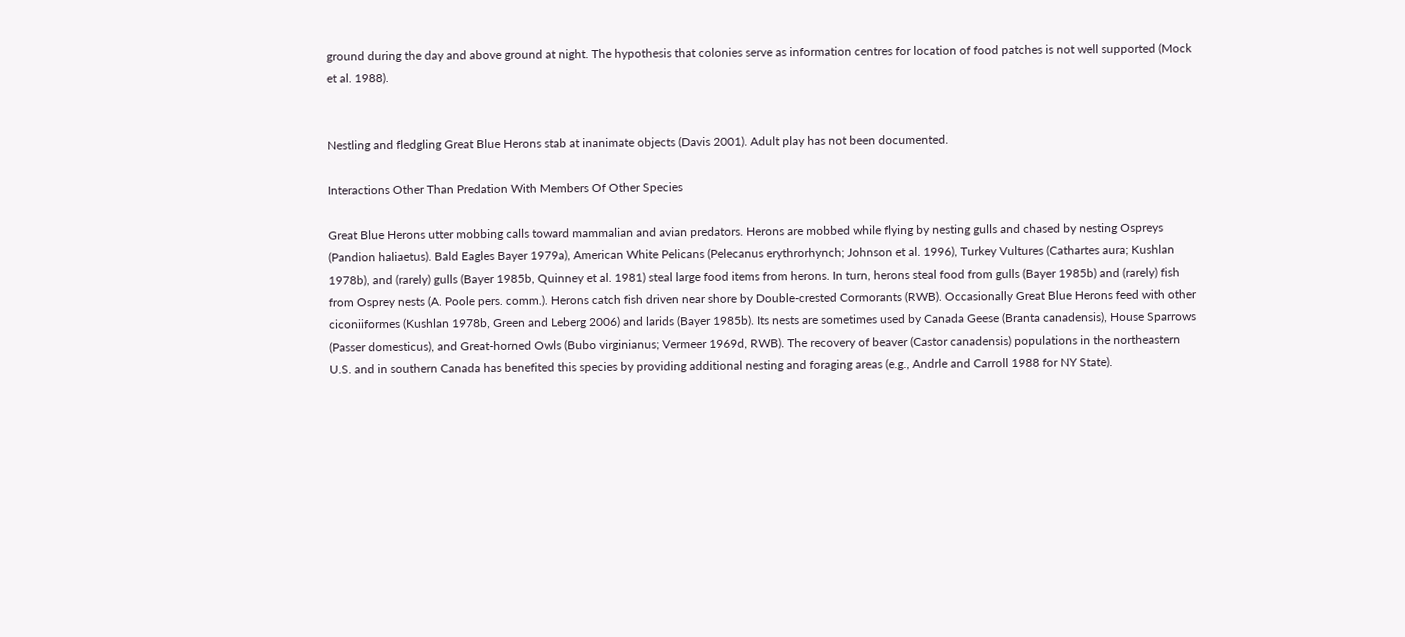ground during the day and above ground at night. The hypothesis that colonies serve as information centres for location of food patches is not well supported (Mock et al. 1988).


Nestling and fledgling Great Blue Herons stab at inanimate objects (Davis 2001). Adult play has not been documented.

Interactions Other Than Predation With Members Of Other Species

Great Blue Herons utter mobbing calls toward mammalian and avian predators. Herons are mobbed while flying by nesting gulls and chased by nesting Ospreys (Pandion haliaetus). Bald Eagles Bayer 1979a), American White Pelicans (Pelecanus erythrorhynch; Johnson et al. 1996), Turkey Vultures (Cathartes aura; Kushlan 1978b), and (rarely) gulls (Bayer 1985b, Quinney et al. 1981) steal large food items from herons. In turn, herons steal food from gulls (Bayer 1985b) and (rarely) fish from Osprey nests (A. Poole pers. comm.). Herons catch fish driven near shore by Double-crested Cormorants (RWB). Occasionally Great Blue Herons feed with other ciconiiformes (Kushlan 1978b, Green and Leberg 2006) and larids (Bayer 1985b). Its nests are sometimes used by Canada Geese (Branta canadensis), House Sparrows (Passer domesticus), and Great-horned Owls (Bubo virginianus; Vermeer 1969d, RWB). The recovery of beaver (Castor canadensis) populations in the northeastern U.S. and in southern Canada has benefited this species by providing additional nesting and foraging areas (e.g., Andrle and Carroll 1988 for NY State).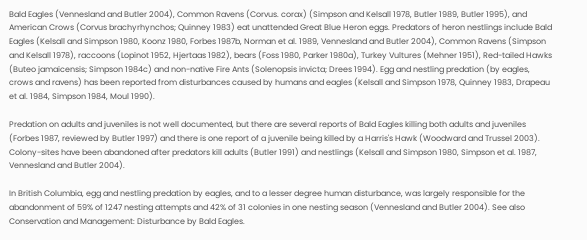Bald Eagles (Vennesland and Butler 2004), Common Ravens (Corvus. corax) (Simpson and Kelsall 1978, Butler 1989, Butler 1995), and American Crows (Corvus brachyrhynchos; Quinney 1983) eat unattended Great Blue Heron eggs. Predators of heron nestlings include Bald Eagles (Kelsall and Simpson 1980, Koonz 1980, Forbes 1987b, Norman et al. 1989, Vennesland and Butler 2004), Common Ravens (Simpson and Kelsall 1978), raccoons (Lopinot 1952, Hjertaas 1982), bears (Foss 1980, Parker 1980a), Turkey Vultures (Mehner 1951), Red-tailed Hawks (Buteo jamaicensis; Simpson 1984c) and non-native Fire Ants (Solenopsis invicta; Drees 1994). Egg and nestling predation (by eagles, crows and ravens) has been reported from disturbances caused by humans and eagles (Kelsall and Simpson 1978, Quinney 1983, Drapeau et al. 1984, Simpson 1984, Moul 1990).

Predation on adults and juveniles is not well documented, but there are several reports of Bald Eagles killing both adults and juveniles (Forbes 1987, reviewed by Butler 1997) and there is one report of a juvenile being killed by a Harris's Hawk (Woodward and Trussel 2003). Colony-sites have been abandoned after predators kill adults (Butler 1991) and nestlings (Kelsall and Simpson 1980, Simpson et al. 1987, Vennesland and Butler 2004).

In British Columbia, egg and nestling predation by eagles, and to a lesser degree human disturbance, was largely responsible for the abandonment of 59% of 1247 nesting attempts and 42% of 31 colonies in one nesting season (Vennesland and Butler 2004). See also Conservation and Management: Disturbance by Bald Eagles.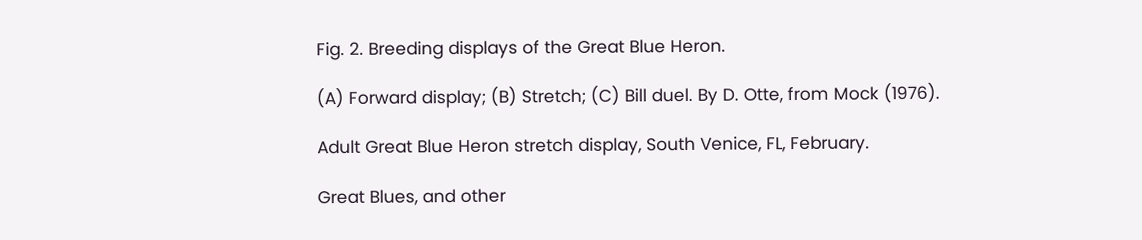Fig. 2. Breeding displays of the Great Blue Heron.

(A) Forward display; (B) Stretch; (C) Bill duel. By D. Otte, from Mock (1976).

Adult Great Blue Heron stretch display, South Venice, FL, February.

Great Blues, and other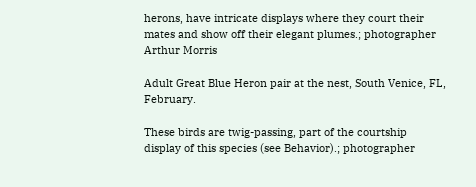herons, have intricate displays where they court their mates and show off their elegant plumes.; photographer Arthur Morris

Adult Great Blue Heron pair at the nest, South Venice, FL, February.

These birds are twig-passing, part of the courtship display of this species (see Behavior).; photographer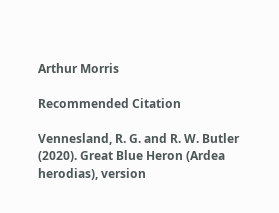Arthur Morris

Recommended Citation

Vennesland, R. G. and R. W. Butler (2020). Great Blue Heron (Ardea herodias), version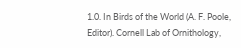1.0. In Birds of the World (A. F. Poole, Editor). Cornell Lab of Ornithology,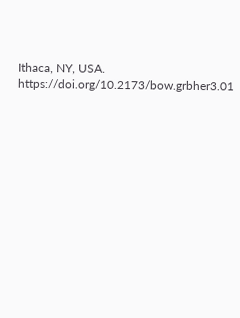Ithaca, NY, USA. https://doi.org/10.2173/bow.grbher3.01